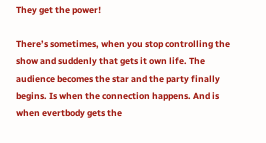They get the power!

There’s sometimes, when you stop controlling the show and suddenly that gets it own life. The audience becomes the star and the party finally begins. Is when the connection happens. And is when evertbody gets the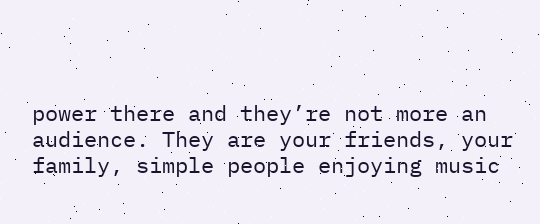power there and they’re not more an audience. They are your friends, your family, simple people enjoying music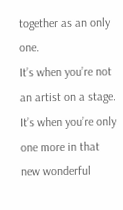together as an only one.
It’s when you’re not an artist on a stage. It’s when you’re only one more in that new wonderful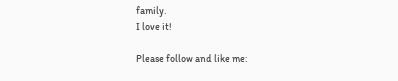family.
I love it!

Please follow and like me: